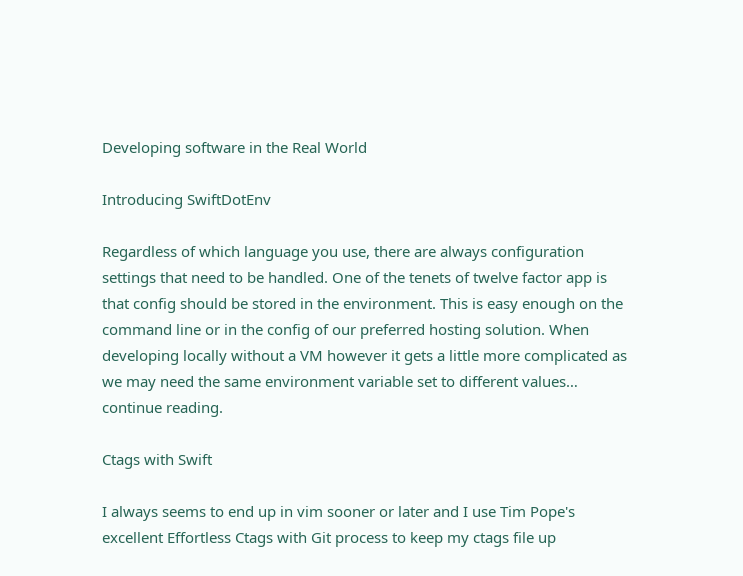Developing software in the Real World

Introducing SwiftDotEnv

Regardless of which language you use, there are always configuration settings that need to be handled. One of the tenets of twelve factor app is that config should be stored in the environment. This is easy enough on the command line or in the config of our preferred hosting solution. When developing locally without a VM however it gets a little more complicated as we may need the same environment variable set to different values… continue reading.

Ctags with Swift

I always seems to end up in vim sooner or later and I use Tim Pope's excellent Effortless Ctags with Git process to keep my ctags file up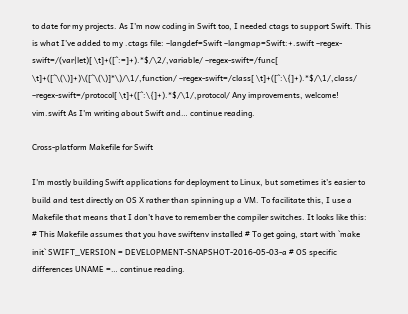to date for my projects. As I'm now coding in Swift too, I needed ctags to support Swift. This is what I've added to my .ctags file: –langdef=Swift –langmap=Swift:+.swift –regex-swift=/(var|let)[ \t]+([^:=]+).*$/\2/,variable/ –regex-swift=/func[ \t]+([^\(\)]+)\([^\(\)]*\)/\1/,function/ –regex-swift=/class[ \t]+([^:\{]+).*$/\1/,class/ –regex-swift=/protocol[ \t]+([^:\{]+).*$/\1/,protocol/ Any improvements, welcome! vim.swift As I'm writing about Swift and… continue reading.

Cross-platform Makefile for Swift

I'm mostly building Swift applications for deployment to Linux, but sometimes it's easier to build and test directly on OS X rather than spinning up a VM. To facilitate this, I use a Makefile that means that I don't have to remember the compiler switches. It looks like this: # This Makefile assumes that you have swiftenv installed # To get going, start with `make init` SWIFT_VERSION = DEVELOPMENT-SNAPSHOT-2016-05-03-a # OS specific differences UNAME =… continue reading.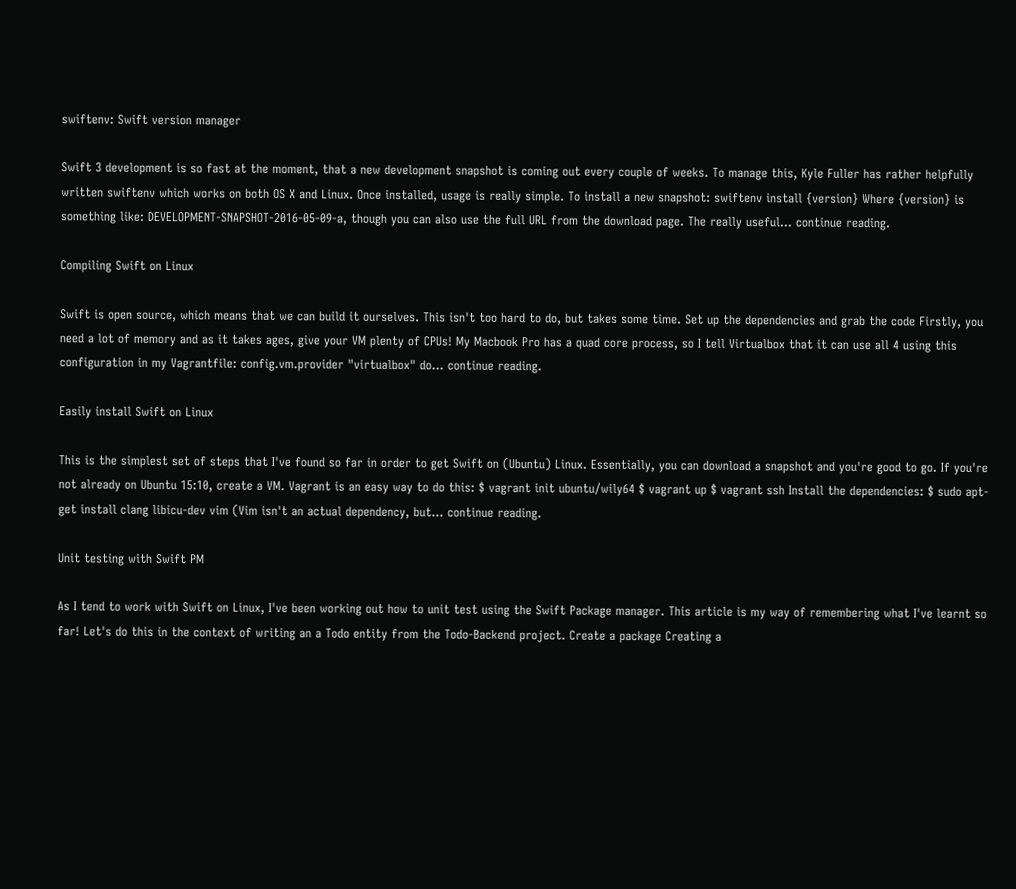swiftenv: Swift version manager

Swift 3 development is so fast at the moment, that a new development snapshot is coming out every couple of weeks. To manage this, Kyle Fuller has rather helpfully written swiftenv which works on both OS X and Linux. Once installed, usage is really simple. To install a new snapshot: swiftenv install {version} Where {version} is something like: DEVELOPMENT-SNAPSHOT-2016-05-09-a, though you can also use the full URL from the download page. The really useful… continue reading.

Compiling Swift on Linux

Swift is open source, which means that we can build it ourselves. This isn't too hard to do, but takes some time. Set up the dependencies and grab the code Firstly, you need a lot of memory and as it takes ages, give your VM plenty of CPUs! My Macbook Pro has a quad core process, so I tell Virtualbox that it can use all 4 using this configuration in my Vagrantfile: config.vm.provider "virtualbox" do… continue reading.

Easily install Swift on Linux

This is the simplest set of steps that I've found so far in order to get Swift on (Ubuntu) Linux. Essentially, you can download a snapshot and you're good to go. If you're not already on Ubuntu 15:10, create a VM. Vagrant is an easy way to do this: $ vagrant init ubuntu/wily64 $ vagrant up $ vagrant ssh Install the dependencies: $ sudo apt-get install clang libicu-dev vim (Vim isn't an actual dependency, but… continue reading.

Unit testing with Swift PM

As I tend to work with Swift on Linux, I've been working out how to unit test using the Swift Package manager. This article is my way of remembering what I've learnt so far! Let's do this in the context of writing an a Todo entity from the Todo-Backend project. Create a package Creating a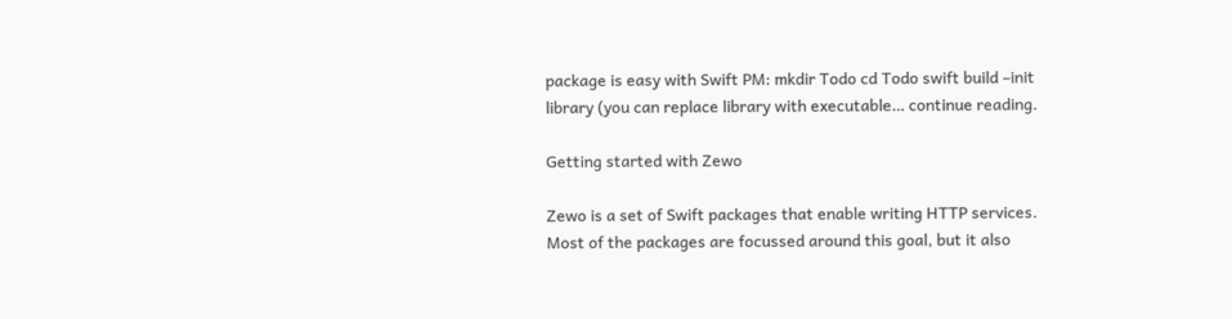package is easy with Swift PM: mkdir Todo cd Todo swift build –init library (you can replace library with executable… continue reading.

Getting started with Zewo

Zewo is a set of Swift packages that enable writing HTTP services. Most of the packages are focussed around this goal, but it also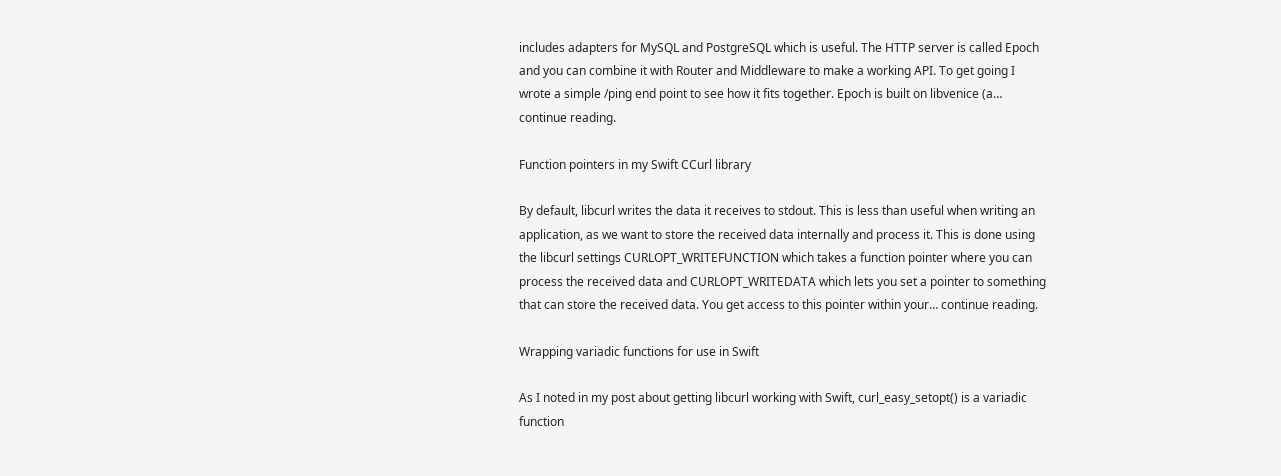includes adapters for MySQL and PostgreSQL which is useful. The HTTP server is called Epoch and you can combine it with Router and Middleware to make a working API. To get going I wrote a simple /ping end point to see how it fits together. Epoch is built on libvenice (a… continue reading.

Function pointers in my Swift CCurl library

By default, libcurl writes the data it receives to stdout. This is less than useful when writing an application, as we want to store the received data internally and process it. This is done using the libcurl settings CURLOPT_WRITEFUNCTION which takes a function pointer where you can process the received data and CURLOPT_WRITEDATA which lets you set a pointer to something that can store the received data. You get access to this pointer within your… continue reading.

Wrapping variadic functions for use in Swift

As I noted in my post about getting libcurl working with Swift, curl_easy_setopt() is a variadic function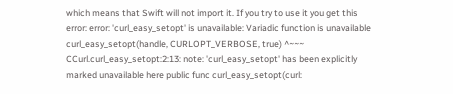which means that Swift will not import it. If you try to use it you get this error: error: 'curl_easy_setopt' is unavailable: Variadic function is unavailable curl_easy_setopt(handle, CURLOPT_VERBOSE, true) ^~~~ CCurl.curl_easy_setopt:2:13: note: 'curl_easy_setopt' has been explicitly marked unavailable here public func curl_easy_setopt(curl: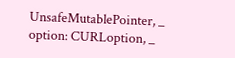UnsafeMutablePointer, _ option: CURLoption, _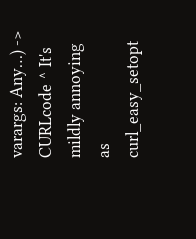varargs: Any…) -> CURLcode ^ It's mildly annoying as curl_easy_setopt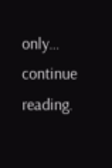only… continue reading.